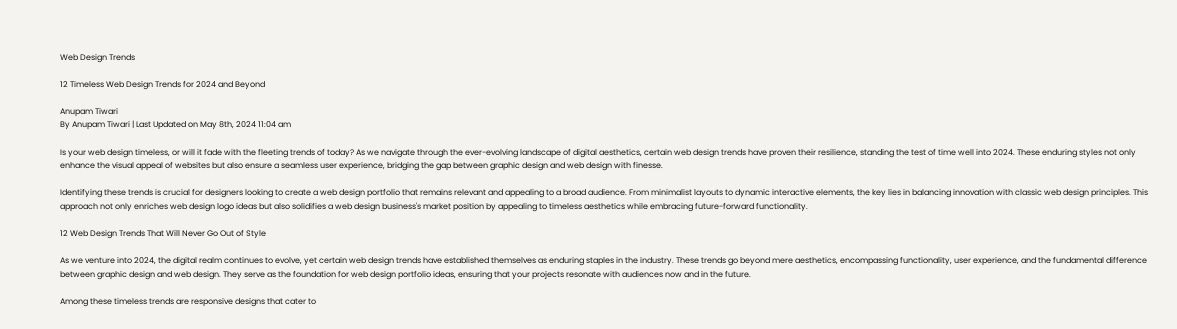Web Design Trends

12 Timeless Web Design Trends for 2024 and Beyond

Anupam Tiwari
By Anupam Tiwari | Last Updated on May 8th, 2024 11:04 am

Is your web design timeless, or will it fade with the fleeting trends of today? As we navigate through the ever-evolving landscape of digital aesthetics, certain web design trends have proven their resilience, standing the test of time well into 2024. These enduring styles not only enhance the visual appeal of websites but also ensure a seamless user experience, bridging the gap between graphic design and web design with finesse.

Identifying these trends is crucial for designers looking to create a web design portfolio that remains relevant and appealing to a broad audience. From minimalist layouts to dynamic interactive elements, the key lies in balancing innovation with classic web design principles. This approach not only enriches web design logo ideas but also solidifies a web design business's market position by appealing to timeless aesthetics while embracing future-forward functionality.

12 Web Design Trends That Will Never Go Out of Style

As we venture into 2024, the digital realm continues to evolve, yet certain web design trends have established themselves as enduring staples in the industry. These trends go beyond mere aesthetics, encompassing functionality, user experience, and the fundamental difference between graphic design and web design. They serve as the foundation for web design portfolio ideas, ensuring that your projects resonate with audiences now and in the future.

Among these timeless trends are responsive designs that cater to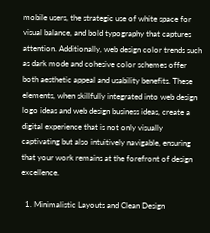mobile users, the strategic use of white space for visual balance, and bold typography that captures attention. Additionally, web design color trends such as dark mode and cohesive color schemes offer both aesthetic appeal and usability benefits. These elements, when skillfully integrated into web design logo ideas and web design business ideas, create a digital experience that is not only visually captivating but also intuitively navigable, ensuring that your work remains at the forefront of design excellence.

  1. Minimalistic Layouts and Clean Design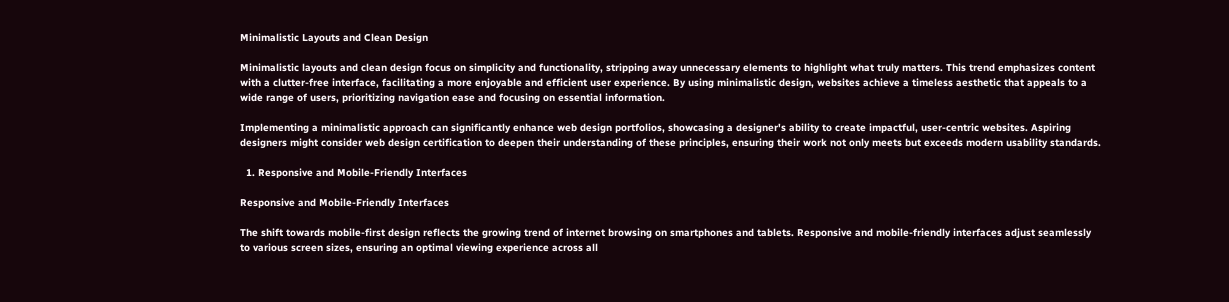Minimalistic Layouts and Clean Design

Minimalistic layouts and clean design focus on simplicity and functionality, stripping away unnecessary elements to highlight what truly matters. This trend emphasizes content with a clutter-free interface, facilitating a more enjoyable and efficient user experience. By using minimalistic design, websites achieve a timeless aesthetic that appeals to a wide range of users, prioritizing navigation ease and focusing on essential information.

Implementing a minimalistic approach can significantly enhance web design portfolios, showcasing a designer's ability to create impactful, user-centric websites. Aspiring designers might consider web design certification to deepen their understanding of these principles, ensuring their work not only meets but exceeds modern usability standards.

  1. Responsive and Mobile-Friendly Interfaces

Responsive and Mobile-Friendly Interfaces

The shift towards mobile-first design reflects the growing trend of internet browsing on smartphones and tablets. Responsive and mobile-friendly interfaces adjust seamlessly to various screen sizes, ensuring an optimal viewing experience across all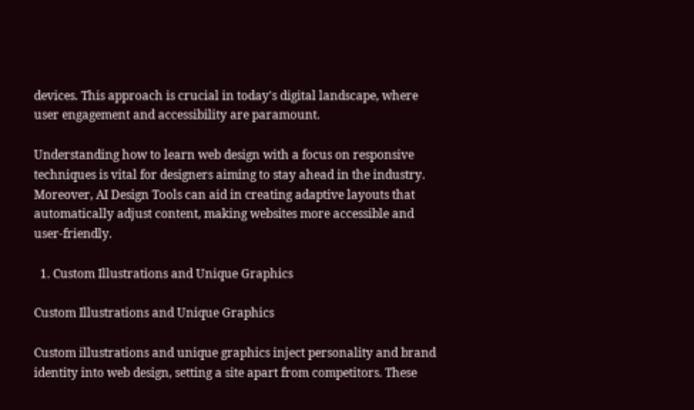devices. This approach is crucial in today's digital landscape, where user engagement and accessibility are paramount.

Understanding how to learn web design with a focus on responsive techniques is vital for designers aiming to stay ahead in the industry. Moreover, AI Design Tools can aid in creating adaptive layouts that automatically adjust content, making websites more accessible and user-friendly.

  1. Custom Illustrations and Unique Graphics

Custom Illustrations and Unique Graphics

Custom illustrations and unique graphics inject personality and brand identity into web design, setting a site apart from competitors. These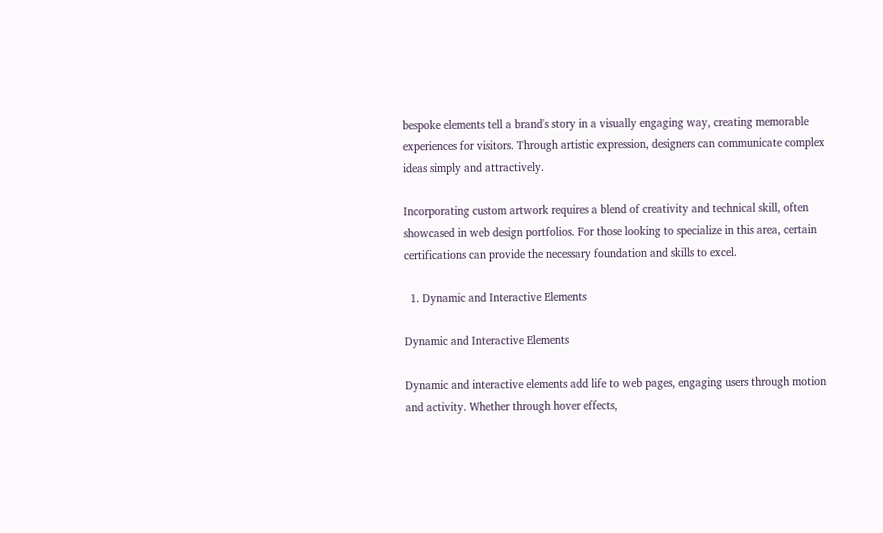bespoke elements tell a brand's story in a visually engaging way, creating memorable experiences for visitors. Through artistic expression, designers can communicate complex ideas simply and attractively.

Incorporating custom artwork requires a blend of creativity and technical skill, often showcased in web design portfolios. For those looking to specialize in this area, certain certifications can provide the necessary foundation and skills to excel.

  1. Dynamic and Interactive Elements

Dynamic and Interactive Elements

Dynamic and interactive elements add life to web pages, engaging users through motion and activity. Whether through hover effects,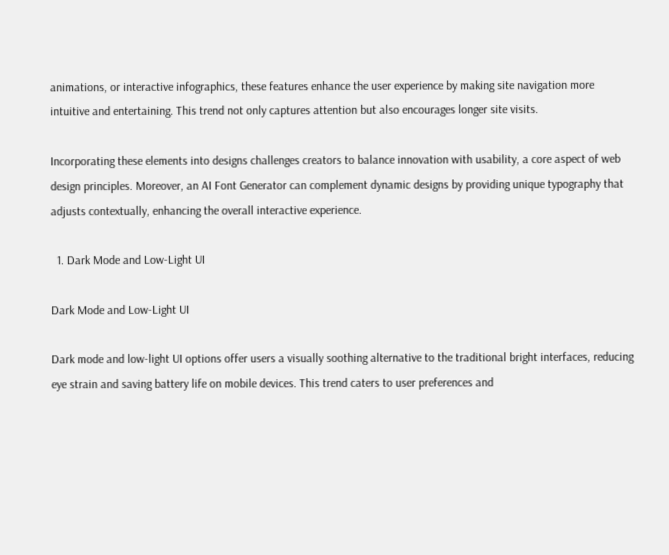animations, or interactive infographics, these features enhance the user experience by making site navigation more intuitive and entertaining. This trend not only captures attention but also encourages longer site visits.

Incorporating these elements into designs challenges creators to balance innovation with usability, a core aspect of web design principles. Moreover, an AI Font Generator can complement dynamic designs by providing unique typography that adjusts contextually, enhancing the overall interactive experience.

  1. Dark Mode and Low-Light UI

Dark Mode and Low-Light UI

Dark mode and low-light UI options offer users a visually soothing alternative to the traditional bright interfaces, reducing eye strain and saving battery life on mobile devices. This trend caters to user preferences and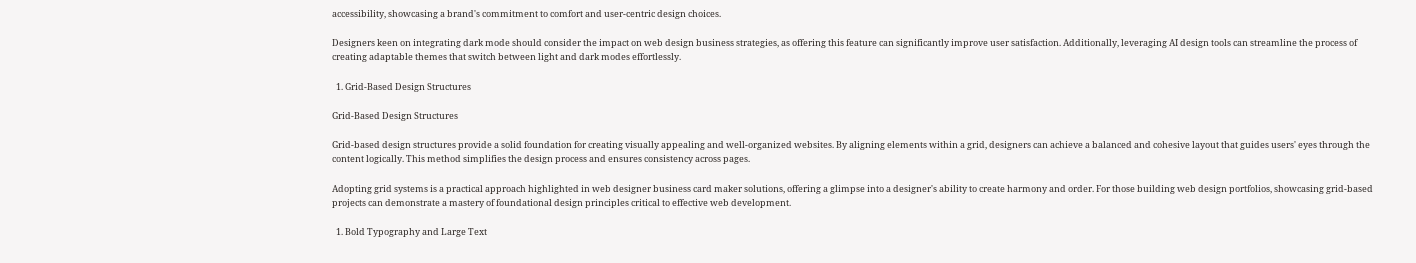accessibility, showcasing a brand's commitment to comfort and user-centric design choices.

Designers keen on integrating dark mode should consider the impact on web design business strategies, as offering this feature can significantly improve user satisfaction. Additionally, leveraging AI design tools can streamline the process of creating adaptable themes that switch between light and dark modes effortlessly.

  1. Grid-Based Design Structures

Grid-Based Design Structures

Grid-based design structures provide a solid foundation for creating visually appealing and well-organized websites. By aligning elements within a grid, designers can achieve a balanced and cohesive layout that guides users' eyes through the content logically. This method simplifies the design process and ensures consistency across pages.

Adopting grid systems is a practical approach highlighted in web designer business card maker solutions, offering a glimpse into a designer's ability to create harmony and order. For those building web design portfolios, showcasing grid-based projects can demonstrate a mastery of foundational design principles critical to effective web development.

  1. Bold Typography and Large Text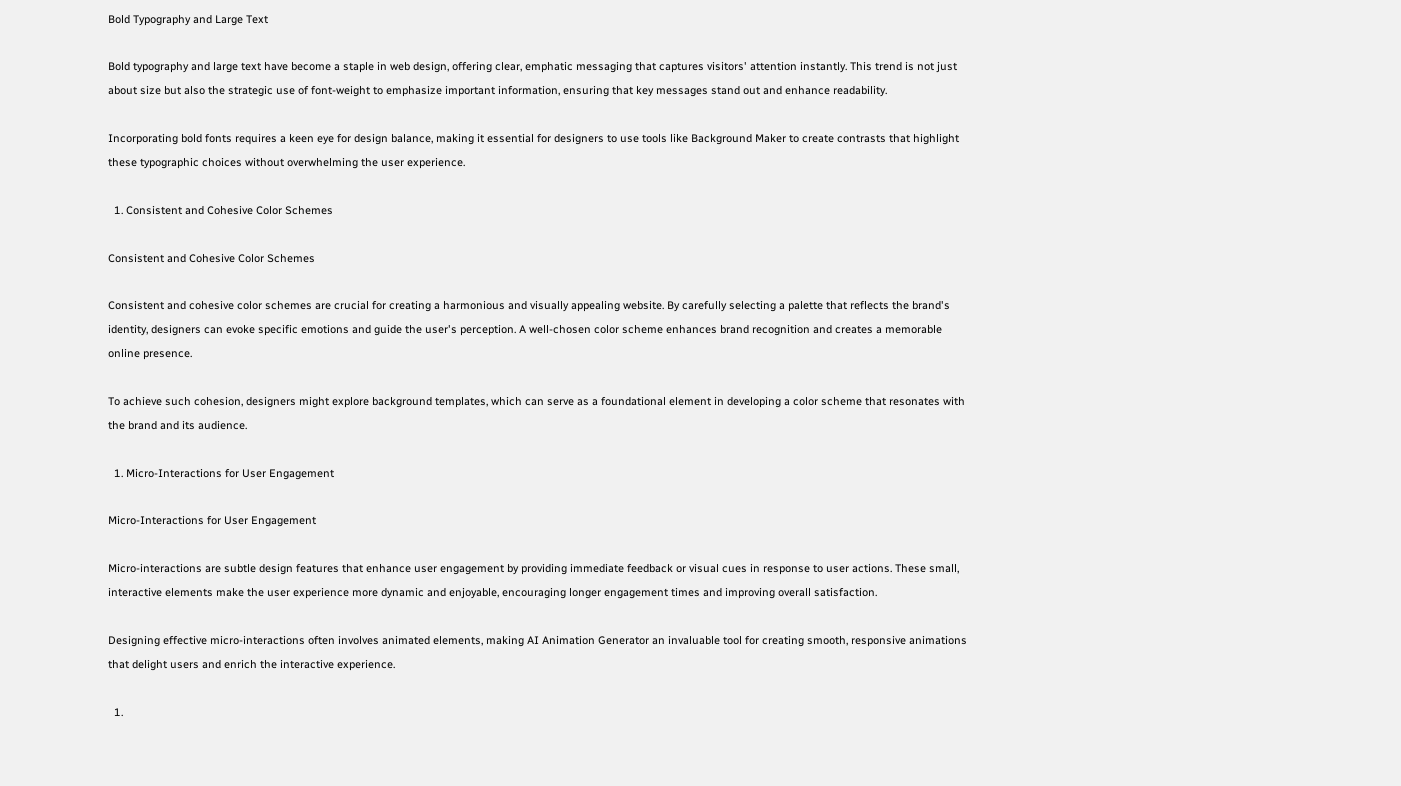Bold Typography and Large Text

Bold typography and large text have become a staple in web design, offering clear, emphatic messaging that captures visitors' attention instantly. This trend is not just about size but also the strategic use of font-weight to emphasize important information, ensuring that key messages stand out and enhance readability.

Incorporating bold fonts requires a keen eye for design balance, making it essential for designers to use tools like Background Maker to create contrasts that highlight these typographic choices without overwhelming the user experience.

  1. Consistent and Cohesive Color Schemes

Consistent and Cohesive Color Schemes

Consistent and cohesive color schemes are crucial for creating a harmonious and visually appealing website. By carefully selecting a palette that reflects the brand's identity, designers can evoke specific emotions and guide the user's perception. A well-chosen color scheme enhances brand recognition and creates a memorable online presence.

To achieve such cohesion, designers might explore background templates, which can serve as a foundational element in developing a color scheme that resonates with the brand and its audience.

  1. Micro-Interactions for User Engagement

Micro-Interactions for User Engagement

Micro-interactions are subtle design features that enhance user engagement by providing immediate feedback or visual cues in response to user actions. These small, interactive elements make the user experience more dynamic and enjoyable, encouraging longer engagement times and improving overall satisfaction.

Designing effective micro-interactions often involves animated elements, making AI Animation Generator an invaluable tool for creating smooth, responsive animations that delight users and enrich the interactive experience.

  1.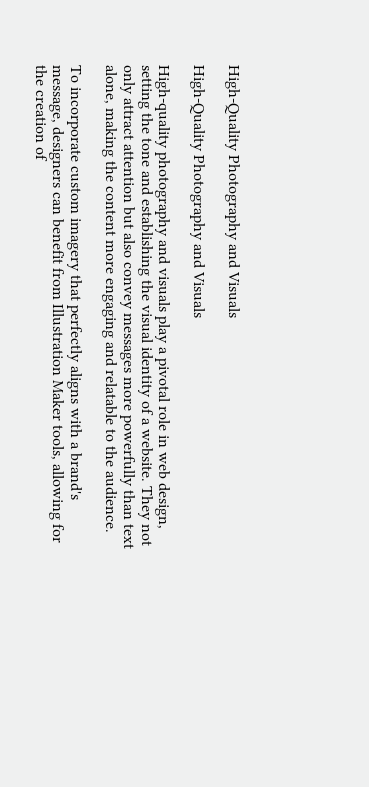High-Quality Photography and Visuals

High-Quality Photography and Visuals

High-quality photography and visuals play a pivotal role in web design, setting the tone and establishing the visual identity of a website. They not only attract attention but also convey messages more powerfully than text alone, making the content more engaging and relatable to the audience.

To incorporate custom imagery that perfectly aligns with a brand's message, designers can benefit from Illustration Maker tools, allowing for the creation of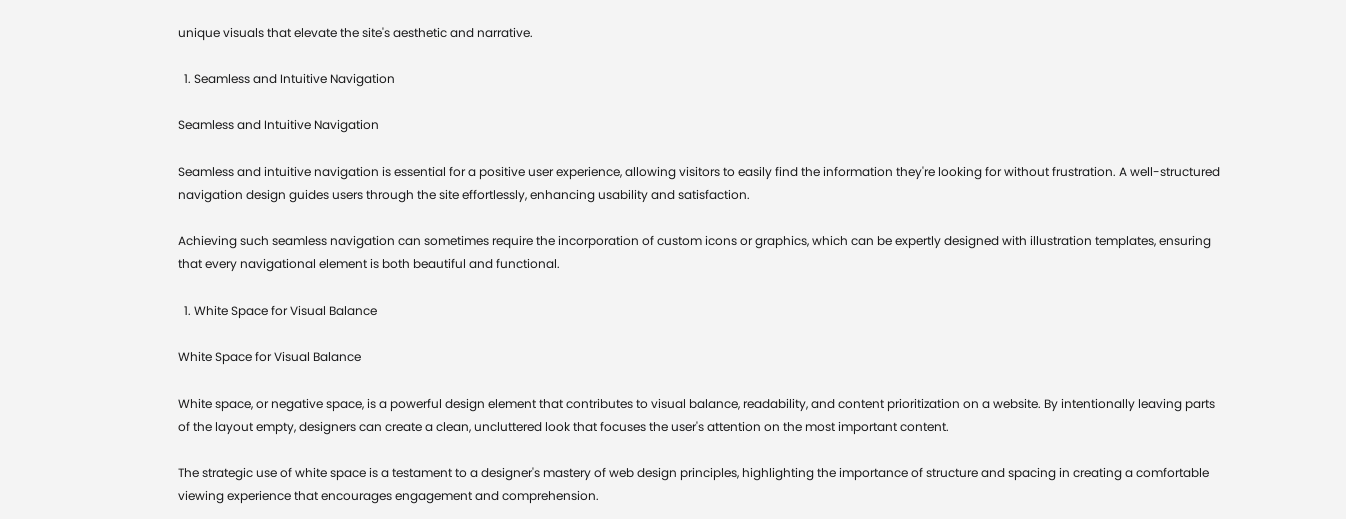unique visuals that elevate the site's aesthetic and narrative.

  1. Seamless and Intuitive Navigation

Seamless and Intuitive Navigation

Seamless and intuitive navigation is essential for a positive user experience, allowing visitors to easily find the information they're looking for without frustration. A well-structured navigation design guides users through the site effortlessly, enhancing usability and satisfaction.

Achieving such seamless navigation can sometimes require the incorporation of custom icons or graphics, which can be expertly designed with illustration templates, ensuring that every navigational element is both beautiful and functional.

  1. White Space for Visual Balance

White Space for Visual Balance

White space, or negative space, is a powerful design element that contributes to visual balance, readability, and content prioritization on a website. By intentionally leaving parts of the layout empty, designers can create a clean, uncluttered look that focuses the user's attention on the most important content.

The strategic use of white space is a testament to a designer's mastery of web design principles, highlighting the importance of structure and spacing in creating a comfortable viewing experience that encourages engagement and comprehension.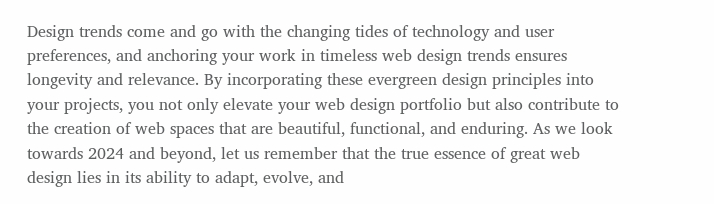Design trends come and go with the changing tides of technology and user preferences, and anchoring your work in timeless web design trends ensures longevity and relevance. By incorporating these evergreen design principles into your projects, you not only elevate your web design portfolio but also contribute to the creation of web spaces that are beautiful, functional, and enduring. As we look towards 2024 and beyond, let us remember that the true essence of great web design lies in its ability to adapt, evolve, and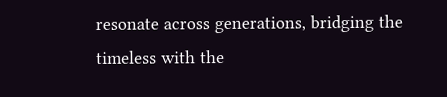resonate across generations, bridging the timeless with the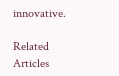innovative.

Related Articles